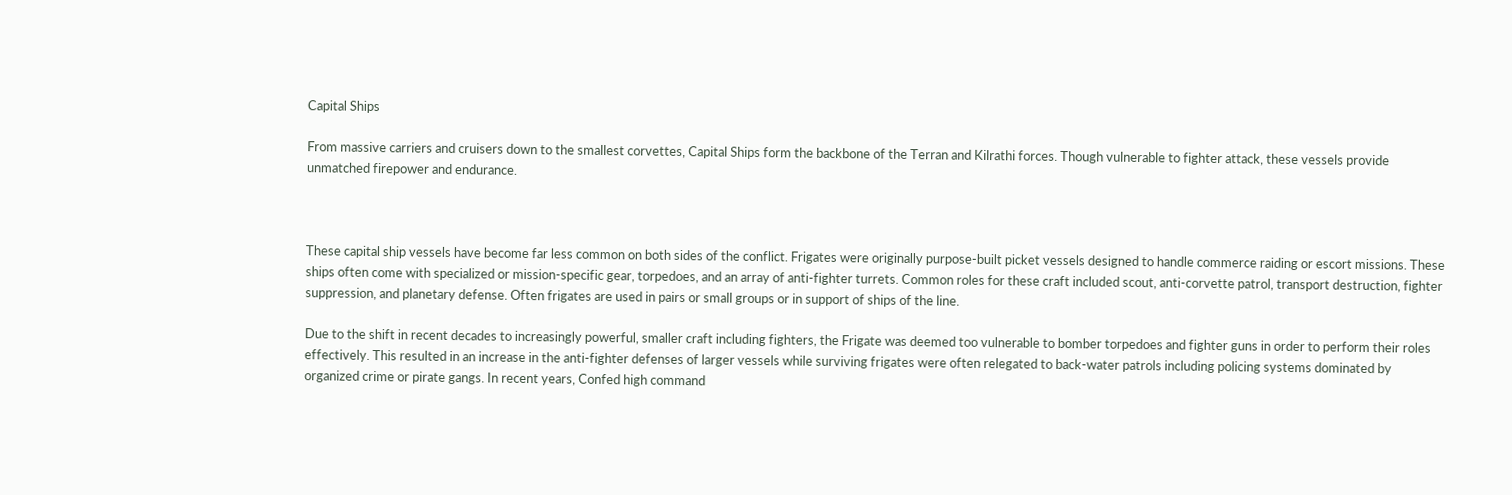Capital Ships

From massive carriers and cruisers down to the smallest corvettes, Capital Ships form the backbone of the Terran and Kilrathi forces. Though vulnerable to fighter attack, these vessels provide unmatched firepower and endurance.



These capital ship vessels have become far less common on both sides of the conflict. Frigates were originally purpose-built picket vessels designed to handle commerce raiding or escort missions. These ships often come with specialized or mission-specific gear, torpedoes, and an array of anti-fighter turrets. Common roles for these craft included scout, anti-corvette patrol, transport destruction, fighter suppression, and planetary defense. Often frigates are used in pairs or small groups or in support of ships of the line.

Due to the shift in recent decades to increasingly powerful, smaller craft including fighters, the Frigate was deemed too vulnerable to bomber torpedoes and fighter guns in order to perform their roles effectively. This resulted in an increase in the anti-fighter defenses of larger vessels while surviving frigates were often relegated to back-water patrols including policing systems dominated by organized crime or pirate gangs. In recent years, Confed high command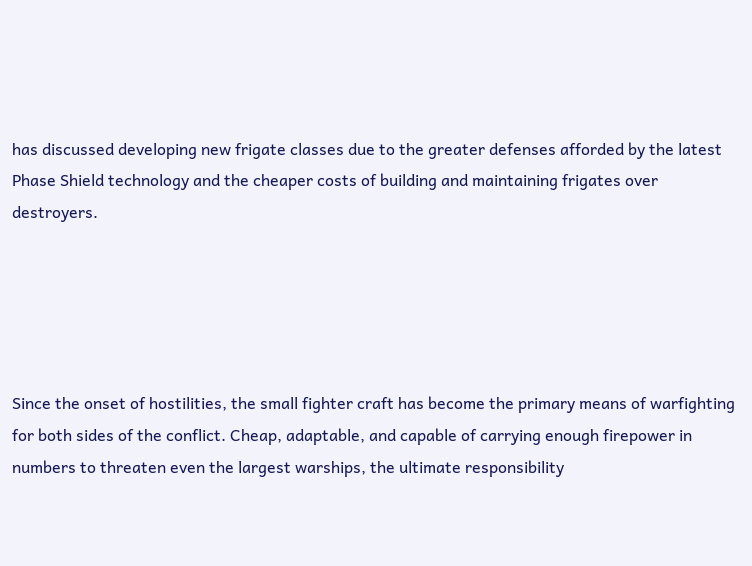has discussed developing new frigate classes due to the greater defenses afforded by the latest Phase Shield technology and the cheaper costs of building and maintaining frigates over destroyers.





Since the onset of hostilities, the small fighter craft has become the primary means of warfighting for both sides of the conflict. Cheap, adaptable, and capable of carrying enough firepower in numbers to threaten even the largest warships, the ultimate responsibility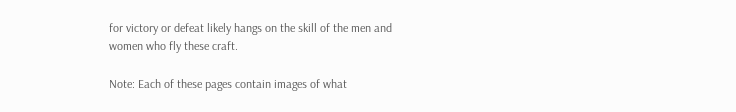for victory or defeat likely hangs on the skill of the men and women who fly these craft.

Note: Each of these pages contain images of what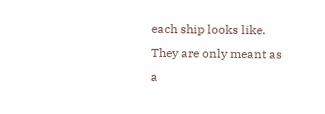each ship looks like. They are only meant as a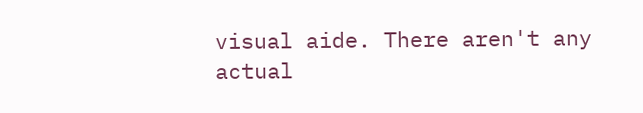visual aide. There aren't any actual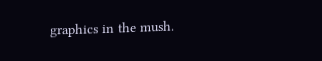graphics in the mush.